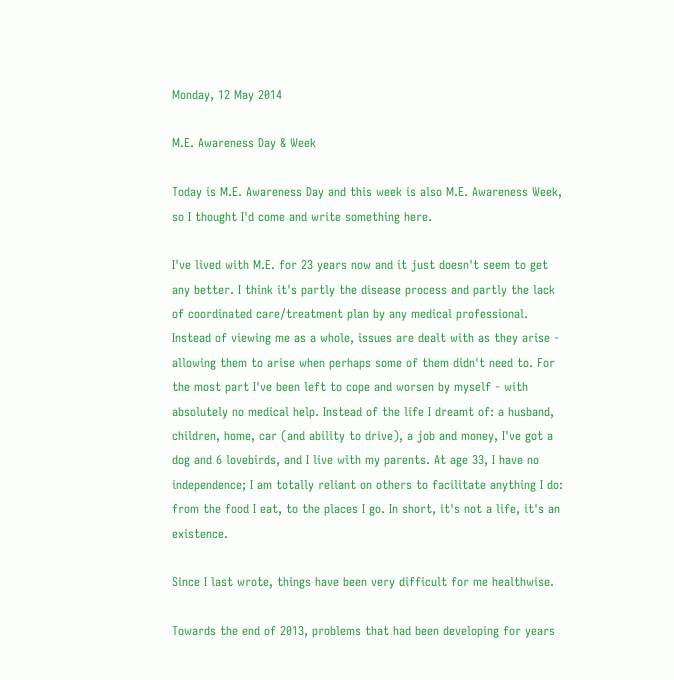Monday, 12 May 2014

M.E. Awareness Day & Week

Today is M.E. Awareness Day and this week is also M.E. Awareness Week, so I thought I'd come and write something here.

I've lived with M.E. for 23 years now and it just doesn't seem to get any better. I think it's partly the disease process and partly the lack of coordinated care/treatment plan by any medical professional. Instead of viewing me as a whole, issues are dealt with as they arise - allowing them to arise when perhaps some of them didn't need to. For the most part I've been left to cope and worsen by myself - with absolutely no medical help. Instead of the life I dreamt of: a husband, children, home, car (and ability to drive), a job and money, I've got a dog and 6 lovebirds, and I live with my parents. At age 33, I have no independence; I am totally reliant on others to facilitate anything I do: from the food I eat, to the places I go. In short, it's not a life, it's an existence.

Since I last wrote, things have been very difficult for me healthwise.

Towards the end of 2013, problems that had been developing for years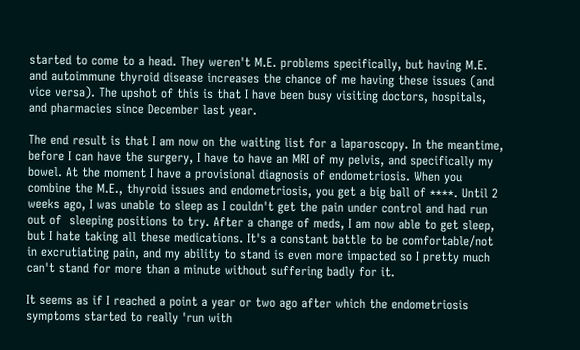started to come to a head. They weren't M.E. problems specifically, but having M.E. and autoimmune thyroid disease increases the chance of me having these issues (and vice versa). The upshot of this is that I have been busy visiting doctors, hospitals, and pharmacies since December last year.

The end result is that I am now on the waiting list for a laparoscopy. In the meantime, before I can have the surgery, I have to have an MRI of my pelvis, and specifically my bowel. At the moment I have a provisional diagnosis of endometriosis. When you combine the M.E., thyroid issues and endometriosis, you get a big ball of ****. Until 2 weeks ago, I was unable to sleep as I couldn't get the pain under control and had run out of  sleeping positions to try. After a change of meds, I am now able to get sleep, but I hate taking all these medications. It's a constant battle to be comfortable/not in excrutiating pain, and my ability to stand is even more impacted so I pretty much can't stand for more than a minute without suffering badly for it.

It seems as if I reached a point a year or two ago after which the endometriosis symptoms started to really 'run with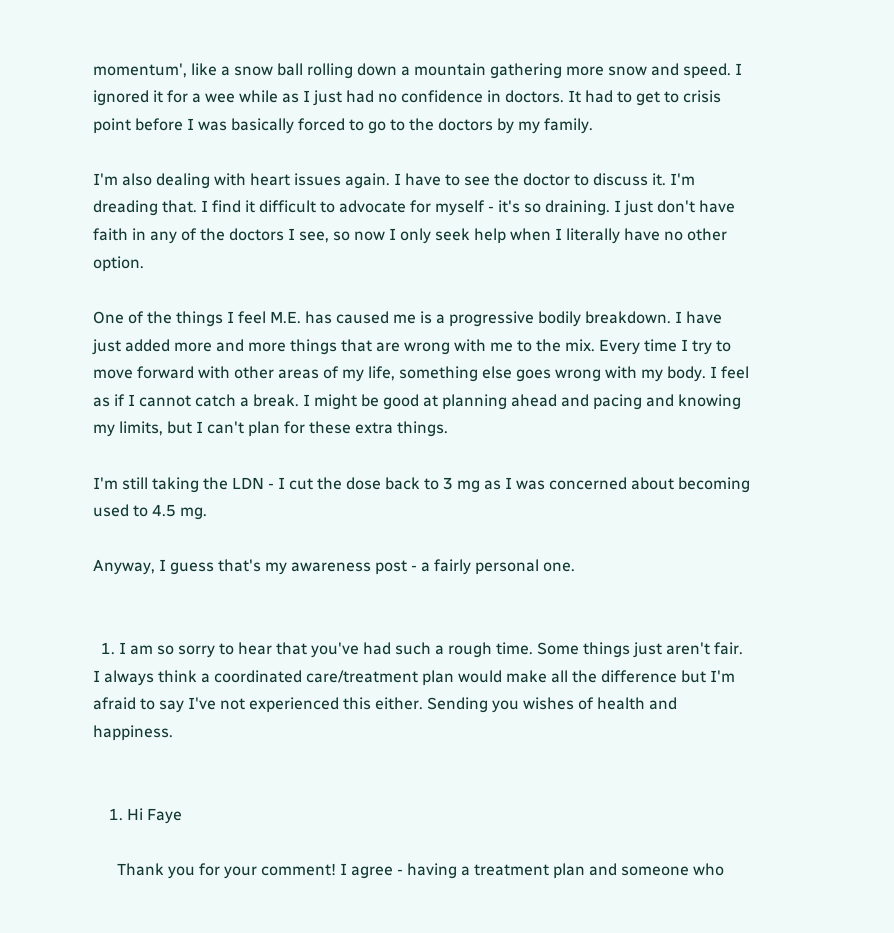momentum', like a snow ball rolling down a mountain gathering more snow and speed. I ignored it for a wee while as I just had no confidence in doctors. It had to get to crisis point before I was basically forced to go to the doctors by my family.

I'm also dealing with heart issues again. I have to see the doctor to discuss it. I'm dreading that. I find it difficult to advocate for myself - it's so draining. I just don't have faith in any of the doctors I see, so now I only seek help when I literally have no other option.

One of the things I feel M.E. has caused me is a progressive bodily breakdown. I have just added more and more things that are wrong with me to the mix. Every time I try to move forward with other areas of my life, something else goes wrong with my body. I feel as if I cannot catch a break. I might be good at planning ahead and pacing and knowing my limits, but I can't plan for these extra things.

I'm still taking the LDN - I cut the dose back to 3 mg as I was concerned about becoming used to 4.5 mg.

Anyway, I guess that's my awareness post - a fairly personal one.


  1. I am so sorry to hear that you've had such a rough time. Some things just aren't fair. I always think a coordinated care/treatment plan would make all the difference but I'm afraid to say I've not experienced this either. Sending you wishes of health and happiness.


    1. Hi Faye

      Thank you for your comment! I agree - having a treatment plan and someone who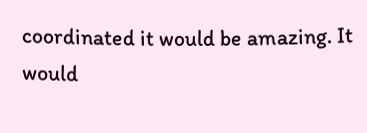coordinated it would be amazing. It would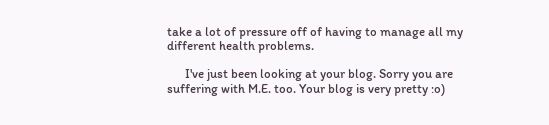take a lot of pressure off of having to manage all my different health problems.

      I've just been looking at your blog. Sorry you are suffering with M.E. too. Your blog is very pretty :o)